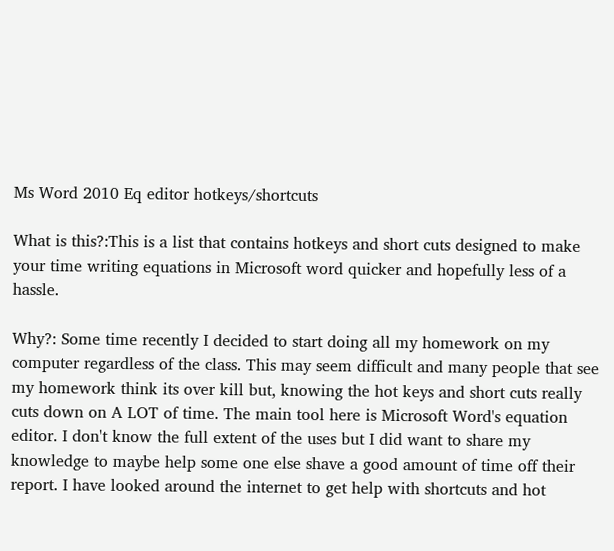Ms Word 2010 Eq editor hotkeys/shortcuts

What is this?:This is a list that contains hotkeys and short cuts designed to make your time writing equations in Microsoft word quicker and hopefully less of a hassle.

Why?: Some time recently I decided to start doing all my homework on my computer regardless of the class. This may seem difficult and many people that see my homework think its over kill but, knowing the hot keys and short cuts really cuts down on A LOT of time. The main tool here is Microsoft Word's equation editor. I don't know the full extent of the uses but I did want to share my knowledge to maybe help some one else shave a good amount of time off their report. I have looked around the internet to get help with shortcuts and hot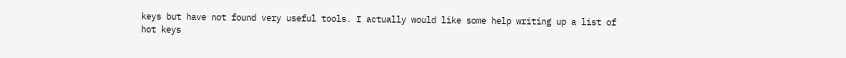keys but have not found very useful tools. I actually would like some help writing up a list of hot keys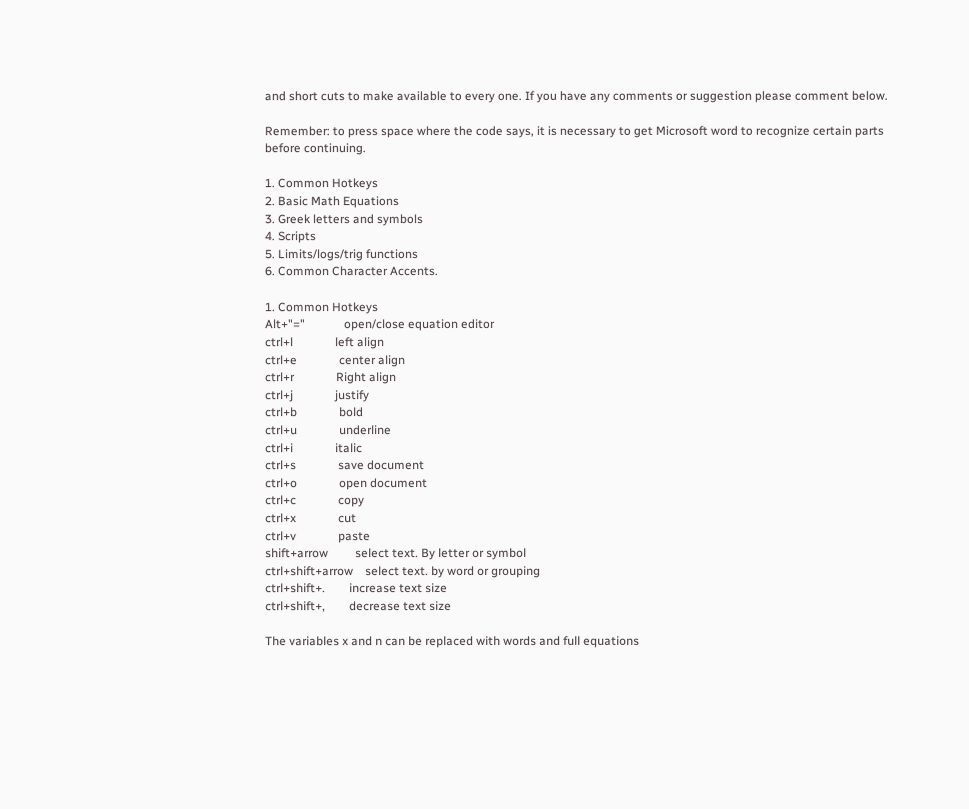and short cuts to make available to every one. If you have any comments or suggestion please comment below.

Remember: to press space where the code says, it is necessary to get Microsoft word to recognize certain parts before continuing.

1. Common Hotkeys
2. Basic Math Equations
3. Greek letters and symbols
4. Scripts
5. Limits/logs/trig functions
6. Common Character Accents.

1. Common Hotkeys
Alt+"="             open/close equation editor
ctrl+l              left align
ctrl+e              center align
ctrl+r              Right align
ctrl+j              justify
ctrl+b              bold
ctrl+u              underline
ctrl+i              italic
ctrl+s              save document
ctrl+o              open document
ctrl+c              copy
ctrl+x              cut
ctrl+v              paste
shift+arrow         select text. By letter or symbol
ctrl+shift+arrow    select text. by word or grouping
ctrl+shift+.        increase text size
ctrl+shift+,        decrease text size

The variables x and n can be replaced with words and full equations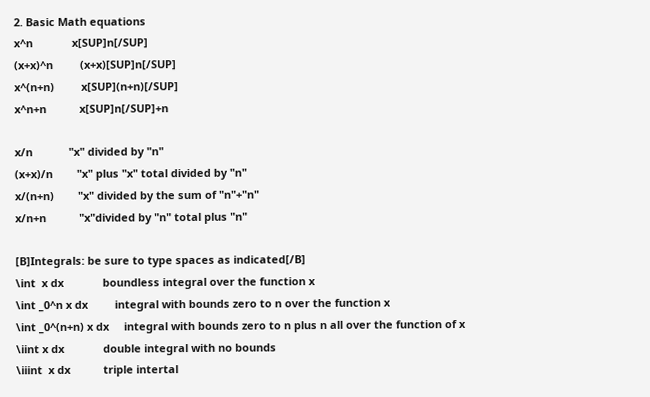2. Basic Math equations
x^n             x[SUP]n[/SUP]
(x+x)^n         (x+x)[SUP]n[/SUP]
x^(n+n)         x[SUP](n+n)[/SUP]
x^n+n           x[SUP]n[/SUP]+n

x/n            "x" divided by "n"
(x+x)/n        "x" plus "x" total divided by "n"
x/(n+n)        "x" divided by the sum of "n"+"n"
x/n+n           "x"divided by "n" total plus "n"

[B]Integrals: be sure to type spaces as indicated[/B]
\int  x dx             boundless integral over the function x
\int _0^n x dx         integral with bounds zero to n over the function x
\int _0^(n+n) x dx     integral with bounds zero to n plus n all over the function of x
\iint x dx             double integral with no bounds
\iiint  x dx           triple intertal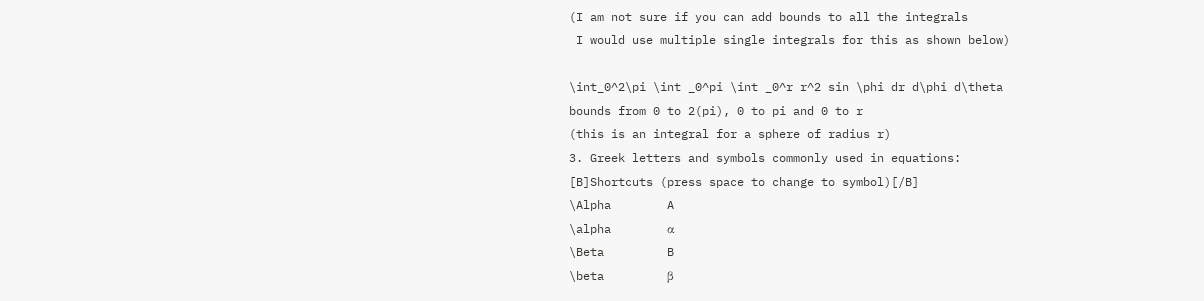(I am not sure if you can add bounds to all the integrals
 I would use multiple single integrals for this as shown below)

\int_0^2\pi \int _0^pi \int _0^r r^2 sin \phi dr d\phi d\theta
bounds from 0 to 2(pi), 0 to pi and 0 to r
(this is an integral for a sphere of radius r)
3. Greek letters and symbols commonly used in equations:
[B]Shortcuts (press space to change to symbol)[/B]
\Alpha        A
\alpha        α
\Beta         B
\beta         β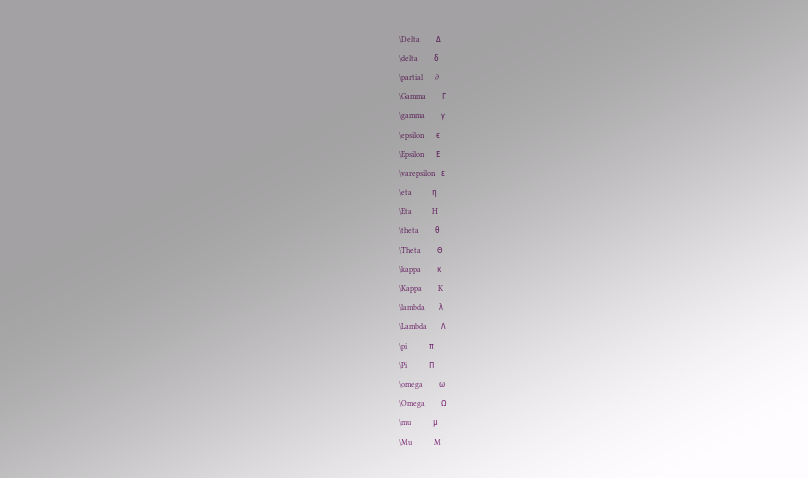\Delta        Δ
\delta        δ
\partial      ∂
\Gamma        Γ
\gamma        γ
\epsilon      ϵ
\Epsilon      Ε
\varepsilon   ε
\eta          η
\Eta          H
\theta        θ
\Theta        Θ
\kappa        κ
\Kappa        K
\lambda       λ
\Lambda       Λ
\pi           π
\Pi           Π
\omega        ω
\Omega        Ω
\mu           μ
\Mu           M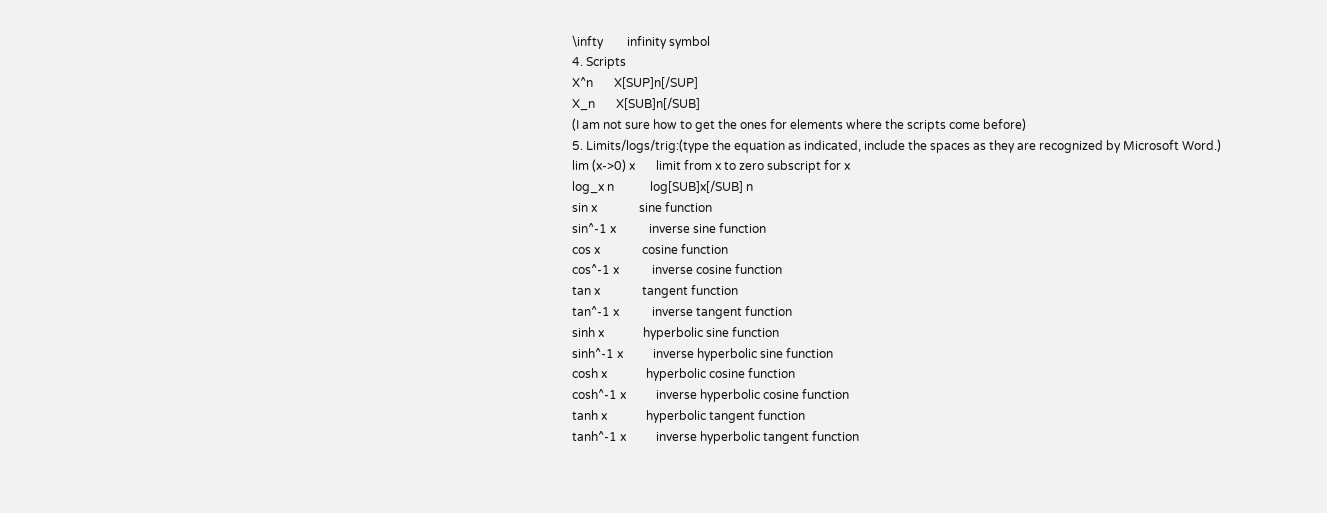\infty        infinity symbol
4. Scripts
X^n       X[SUP]n[/SUP]
X_n       X[SUB]n[/SUB]
(I am not sure how to get the ones for elements where the scripts come before)
5. Limits/logs/trig:(type the equation as indicated, include the spaces as they are recognized by Microsoft Word.)
lim (x->0) x       limit from x to zero subscript for x
log_x n            log[SUB]x[/SUB] n
sin x              sine function
sin^-1 x           inverse sine function
cos x              cosine function
cos^-1 x           inverse cosine function
tan x              tangent function
tan^-1 x           inverse tangent function
sinh x             hyperbolic sine function
sinh^-1 x          inverse hyperbolic sine function
cosh x             hyperbolic cosine function
cosh^-1 x          inverse hyperbolic cosine function
tanh x             hyperbolic tangent function
tanh^-1 x          inverse hyperbolic tangent function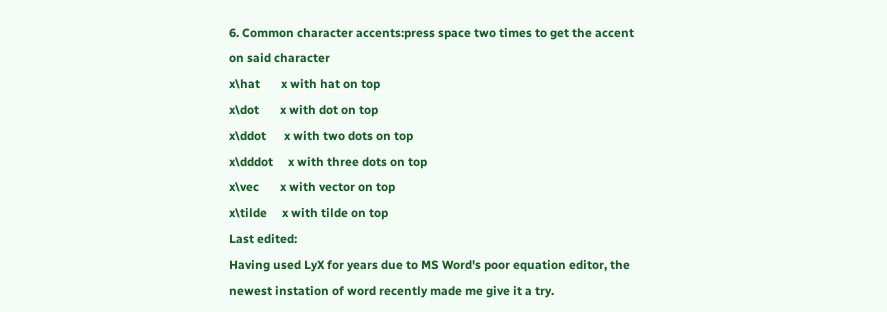6. Common character accents:press space two times to get the accent on said character
x\hat       x with hat on top
x\dot       x with dot on top
x\ddot      x with two dots on top
x\dddot     x with three dots on top
x\vec       x with vector on top
x\tilde     x with tilde on top
Last edited:
Having used LyX for years due to MS Word's poor equation editor, the newest instation of word recently made me give it a try.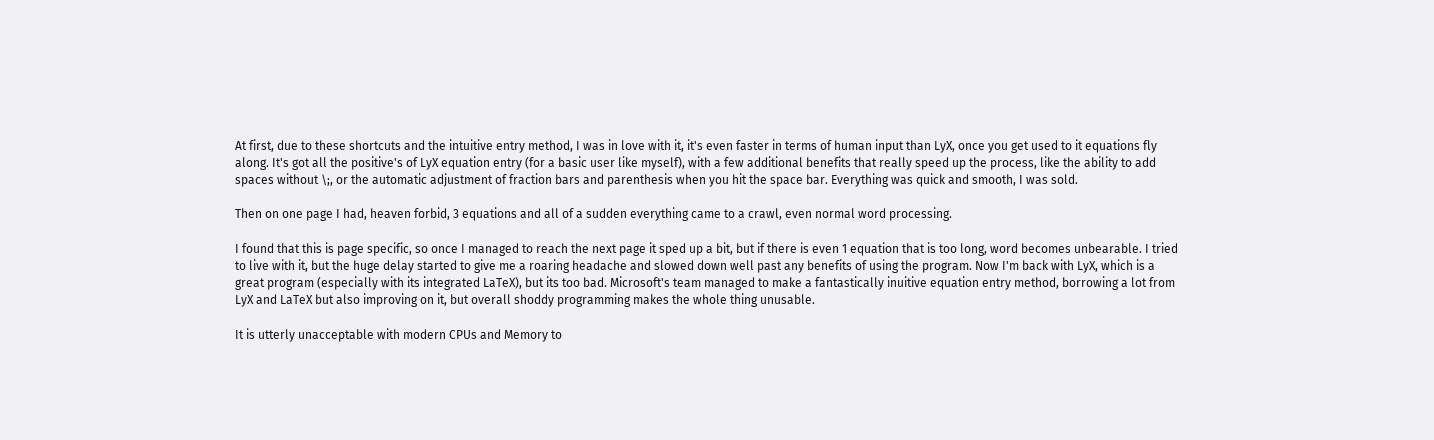At first, due to these shortcuts and the intuitive entry method, I was in love with it, it's even faster in terms of human input than LyX, once you get used to it equations fly along. It's got all the positive's of LyX equation entry (for a basic user like myself), with a few additional benefits that really speed up the process, like the ability to add spaces without \;, or the automatic adjustment of fraction bars and parenthesis when you hit the space bar. Everything was quick and smooth, I was sold.

Then on one page I had, heaven forbid, 3 equations and all of a sudden everything came to a crawl, even normal word processing.

I found that this is page specific, so once I managed to reach the next page it sped up a bit, but if there is even 1 equation that is too long, word becomes unbearable. I tried to live with it, but the huge delay started to give me a roaring headache and slowed down well past any benefits of using the program. Now I'm back with LyX, which is a great program (especially with its integrated LaTeX), but its too bad. Microsoft's team managed to make a fantastically inuitive equation entry method, borrowing a lot from LyX and LaTeX but also improving on it, but overall shoddy programming makes the whole thing unusable.

It is utterly unacceptable with modern CPUs and Memory to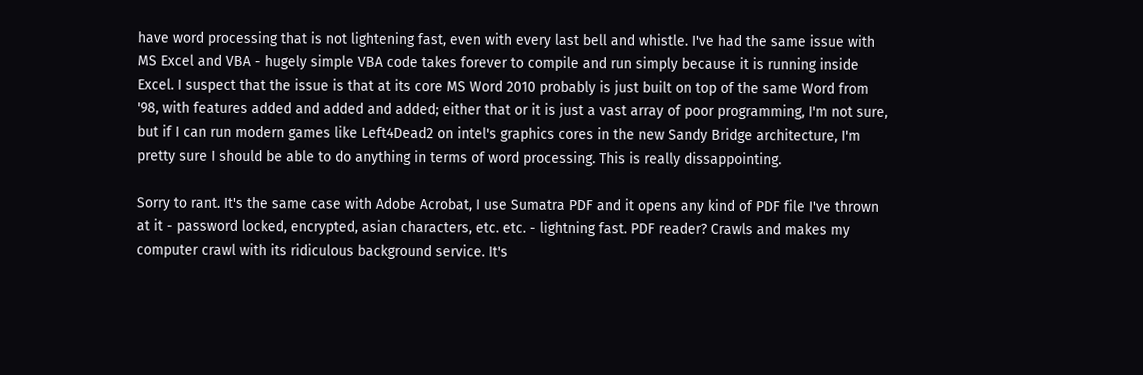have word processing that is not lightening fast, even with every last bell and whistle. I've had the same issue with MS Excel and VBA - hugely simple VBA code takes forever to compile and run simply because it is running inside Excel. I suspect that the issue is that at its core MS Word 2010 probably is just built on top of the same Word from '98, with features added and added and added; either that or it is just a vast array of poor programming, I'm not sure, but if I can run modern games like Left4Dead2 on intel's graphics cores in the new Sandy Bridge architecture, I'm pretty sure I should be able to do anything in terms of word processing. This is really dissappointing.

Sorry to rant. It's the same case with Adobe Acrobat, I use Sumatra PDF and it opens any kind of PDF file I've thrown at it - password locked, encrypted, asian characters, etc. etc. - lightning fast. PDF reader? Crawls and makes my computer crawl with its ridiculous background service. It's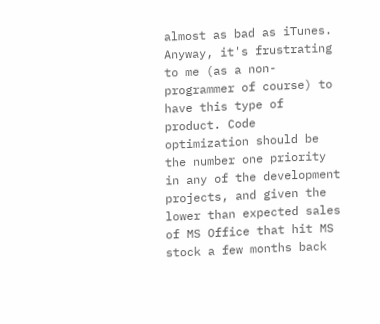almost as bad as iTunes. Anyway, it's frustrating to me (as a non-programmer of course) to have this type of product. Code optimization should be the number one priority in any of the development projects, and given the lower than expected sales of MS Office that hit MS stock a few months back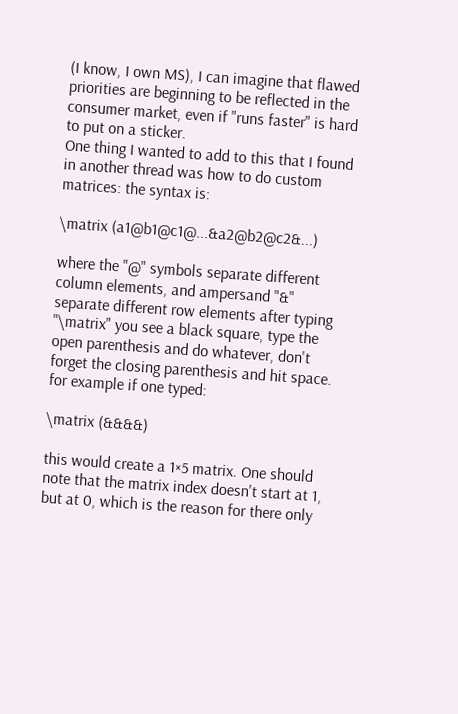(I know, I own MS), I can imagine that flawed priorities are beginning to be reflected in the consumer market, even if "runs faster" is hard to put on a sticker.
One thing I wanted to add to this that I found in another thread was how to do custom matrices: the syntax is:

\matrix (a1@b1@c1@...&a2@b2@c2&...)

where the "@" symbols separate different column elements, and ampersand "&" separate different row elements after typing "\matrix" you see a black square, type the open parenthesis and do whatever, don't forget the closing parenthesis and hit space.
for example if one typed:

\matrix (&&&&)

this would create a 1×5 matrix. One should note that the matrix index doesn't start at 1, but at 0, which is the reason for there only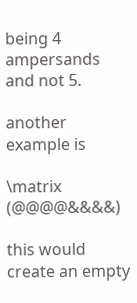being 4 ampersands and not 5.

another example is

\matrix (@@@@&&&&)

this would create an empty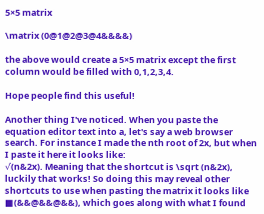5×5 matrix

\matrix (0@1@2@3@4&&&&)

the above would create a 5×5 matrix except the first column would be filled with 0,1,2,3,4.

Hope people find this useful!

Another thing I've noticed. When you paste the equation editor text into a, let's say a web browser search. For instance I made the nth root of 2x, but when I paste it here it looks like:
√(n&2x). Meaning that the shortcut is \sqrt (n&2x), luckily that works! So doing this may reveal other shortcuts to use when pasting the matrix it looks like ■(&&@&&@&&), which goes along with what I found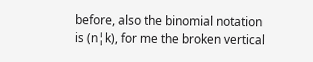before, also the binomial notation is (n¦k), for me the broken vertical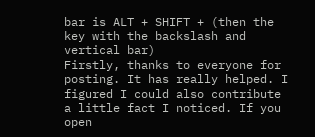bar is ALT + SHIFT + (then the key with the backslash and vertical bar)
Firstly, thanks to everyone for posting. It has really helped. I figured I could also contribute a little fact I noticed. If you open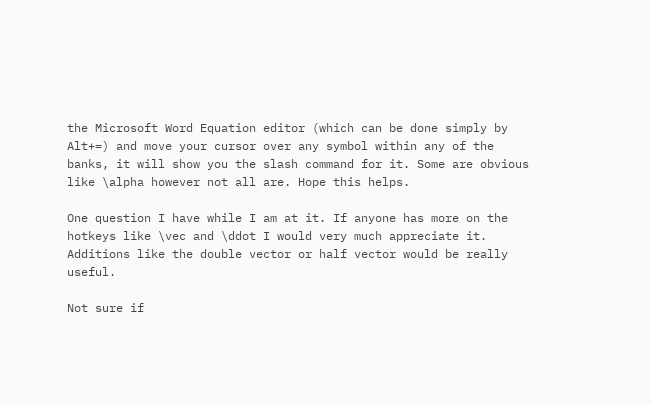the Microsoft Word Equation editor (which can be done simply by Alt+=) and move your cursor over any symbol within any of the banks, it will show you the slash command for it. Some are obvious like \alpha however not all are. Hope this helps.

One question I have while I am at it. If anyone has more on the hotkeys like \vec and \ddot I would very much appreciate it. Additions like the double vector or half vector would be really useful.

Not sure if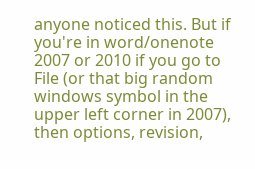anyone noticed this. But if you're in word/onenote 2007 or 2010 if you go to File (or that big random windows symbol in the upper left corner in 2007), then options, revision,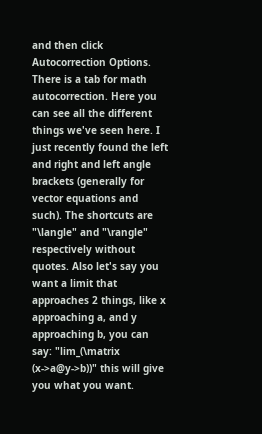and then click Autocorrection Options. There is a tab for math autocorrection. Here you can see all the different things we've seen here. I just recently found the left and right and left angle brackets (generally for vector equations and such). The shortcuts are "\langle" and "\rangle" respectively without quotes. Also let's say you want a limit that approaches 2 things, like x approaching a, and y approaching b, you can say: "lim_(\matrix (x->a@y->b))" this will give you what you want.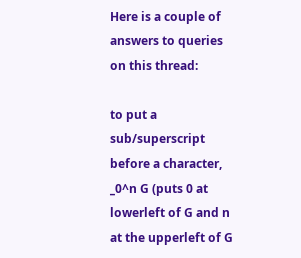Here is a couple of answers to queries on this thread:

to put a sub/superscript before a character, _0^n G (puts 0 at lowerleft of G and n at the upperleft of G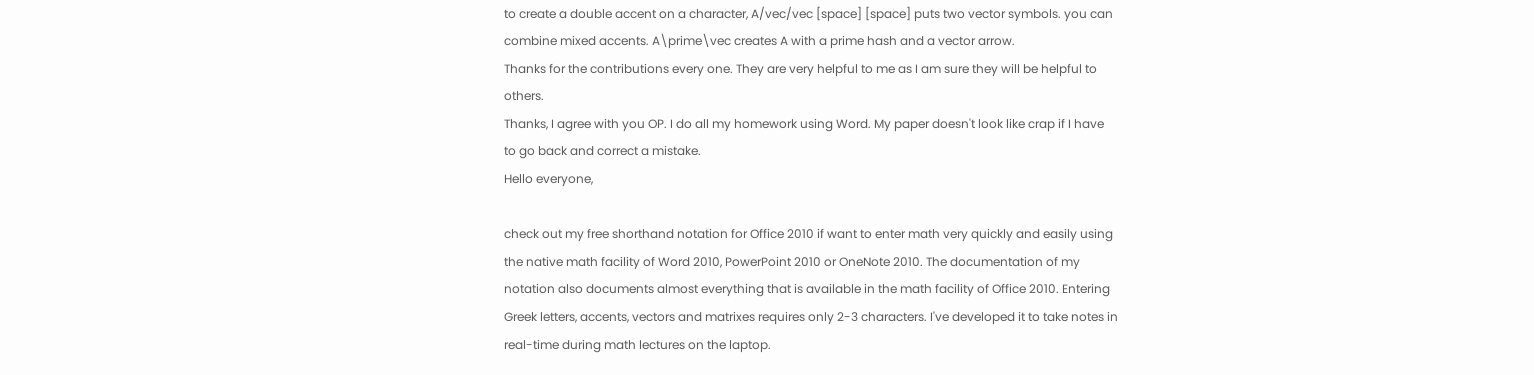to create a double accent on a character, A/vec/vec [space] [space] puts two vector symbols. you can combine mixed accents. A\prime\vec creates A with a prime hash and a vector arrow.
Thanks for the contributions every one. They are very helpful to me as I am sure they will be helpful to others.
Thanks, I agree with you OP. I do all my homework using Word. My paper doesn't look like crap if I have to go back and correct a mistake.
Hello everyone,

check out my free shorthand notation for Office 2010 if want to enter math very quickly and easily using the native math facility of Word 2010, PowerPoint 2010 or OneNote 2010. The documentation of my notation also documents almost everything that is available in the math facility of Office 2010. Entering Greek letters, accents, vectors and matrixes requires only 2-3 characters. I've developed it to take notes in real-time during math lectures on the laptop.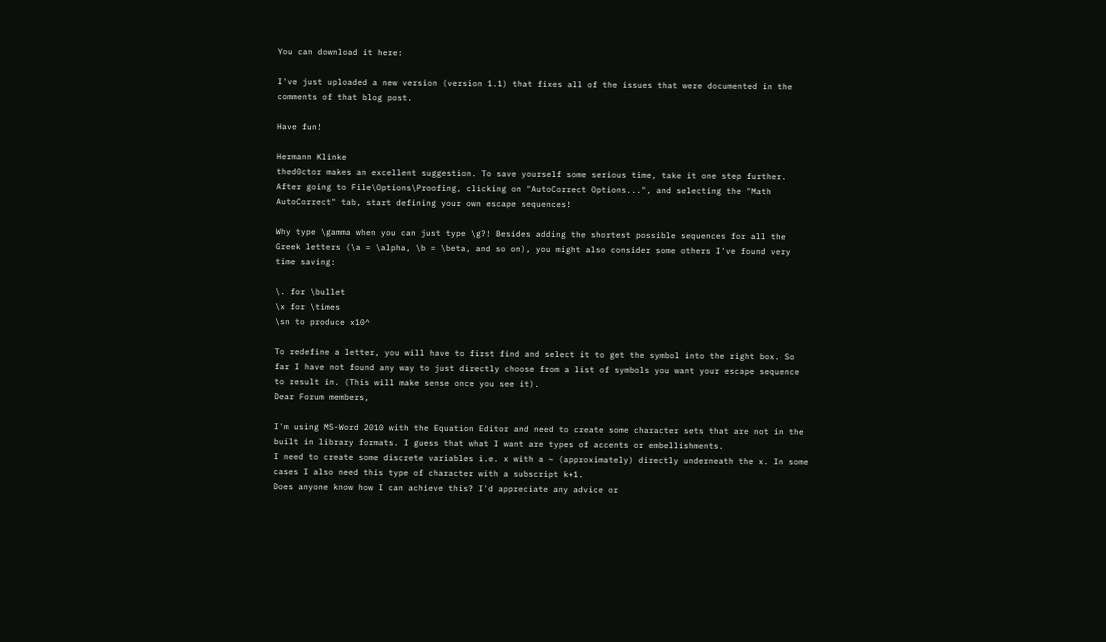You can download it here:

I've just uploaded a new version (version 1.1) that fixes all of the issues that were documented in the comments of that blog post.

Have fun!

Hermann Klinke
thed0ctor makes an excellent suggestion. To save yourself some serious time, take it one step further. After going to File\Options\Proofing, clicking on "AutoCorrect Options...", and selecting the "Math AutoCorrect" tab, start defining your own escape sequences!

Why type \gamma when you can just type \g?! Besides adding the shortest possible sequences for all the Greek letters (\a = \alpha, \b = \beta, and so on), you might also consider some others I've found very time saving:

\. for \bullet
\x for \times
\sn to produce x10^

To redefine a letter, you will have to first find and select it to get the symbol into the right box. So far I have not found any way to just directly choose from a list of symbols you want your escape sequence to result in. (This will make sense once you see it).
Dear Forum members,

I'm using MS-Word 2010 with the Equation Editor and need to create some character sets that are not in the built in library formats. I guess that what I want are types of accents or embellishments.
I need to create some discrete variables i.e. x with a ~ (approximately) directly underneath the x. In some cases I also need this type of character with a subscript k+1.
Does anyone know how I can achieve this? I'd appreciate any advice or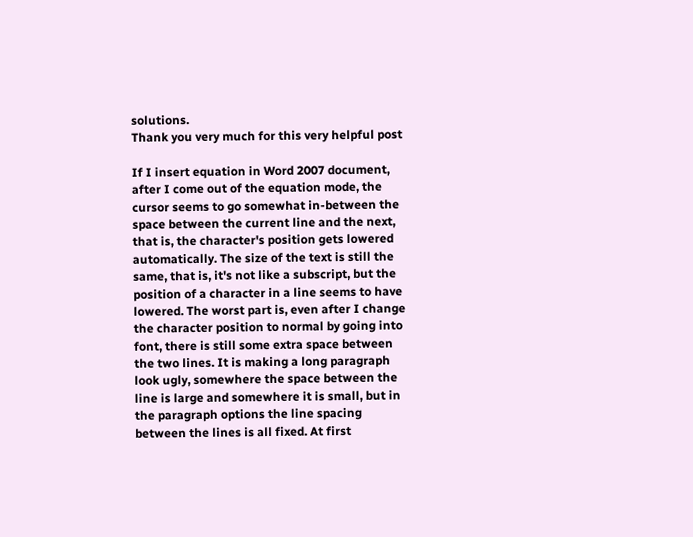solutions.
Thank you very much for this very helpful post

If I insert equation in Word 2007 document, after I come out of the equation mode, the cursor seems to go somewhat in-between the space between the current line and the next, that is, the character's position gets lowered automatically. The size of the text is still the same, that is, it's not like a subscript, but the position of a character in a line seems to have lowered. The worst part is, even after I change the character position to normal by going into font, there is still some extra space between the two lines. It is making a long paragraph look ugly, somewhere the space between the line is large and somewhere it is small, but in the paragraph options the line spacing between the lines is all fixed. At first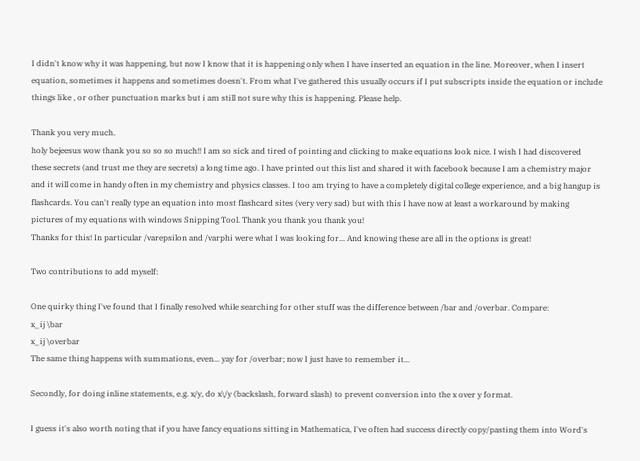I didn't know why it was happening, but now I know that it is happening only when I have inserted an equation in the line. Moreover, when I insert equation, sometimes it happens and sometimes doesn't. From what I've gathered this usually occurs if I put subscripts inside the equation or include things like , or other punctuation marks but i am still not sure why this is happening. Please help.

Thank you very much.
holy bejeesus wow thank you so so so much!! I am so sick and tired of pointing and clicking to make equations look nice. I wish I had discovered these secrets (and trust me they are secrets) a long time ago. I have printed out this list and shared it with facebook because I am a chemistry major and it will come in handy often in my chemistry and physics classes. I too am trying to have a completely digital college experience, and a big hangup is flashcards. You can't really type an equation into most flashcard sites (very very sad) but with this I have now at least a workaround by making pictures of my equations with windows Snipping Tool. Thank you thank you thank you!
Thanks for this! In particular /varepsilon and /varphi were what I was looking for... And knowing these are all in the options is great!

Two contributions to add myself:

One quirky thing I've found that I finally resolved while searching for other stuff was the difference between /bar and /overbar. Compare:
x_ij \bar
x_ij \overbar
The same thing happens with summations, even... yay for /overbar; now I just have to remember it...

Secondly, for doing inline statements, e.g. x/y, do x\/y (backslash, forward slash) to prevent conversion into the x over y format.

I guess it's also worth noting that if you have fancy equations sitting in Mathematica, I've often had success directly copy/pasting them into Word's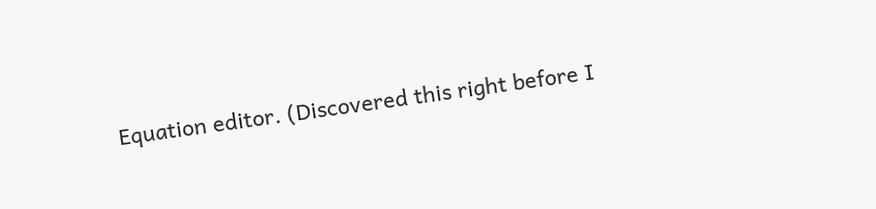Equation editor. (Discovered this right before I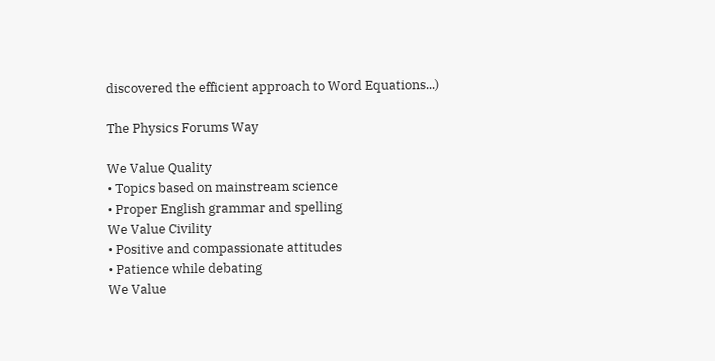discovered the efficient approach to Word Equations...)

The Physics Forums Way

We Value Quality
• Topics based on mainstream science
• Proper English grammar and spelling
We Value Civility
• Positive and compassionate attitudes
• Patience while debating
We Value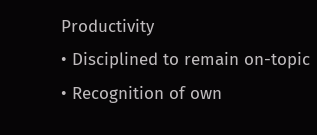Productivity
• Disciplined to remain on-topic
• Recognition of own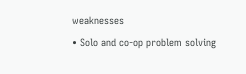weaknesses
• Solo and co-op problem solving